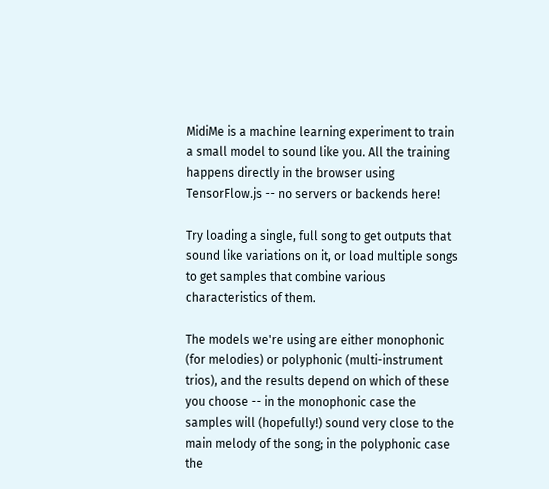MidiMe is a machine learning experiment to train a small model to sound like you. All the training happens directly in the browser using TensorFlow.js -- no servers or backends here!

Try loading a single, full song to get outputs that sound like variations on it, or load multiple songs to get samples that combine various characteristics of them.

The models we're using are either monophonic (for melodies) or polyphonic (multi-instrument trios), and the results depend on which of these you choose -- in the monophonic case the samples will (hopefully!) sound very close to the main melody of the song; in the polyphonic case the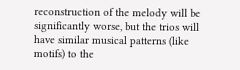reconstruction of the melody will be significantly worse, but the trios will have similar musical patterns (like motifs) to the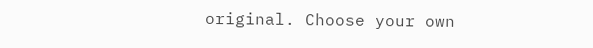original. Choose your own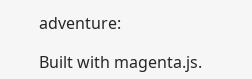adventure:

Built with magenta.js.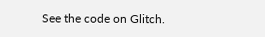See the code on Glitch.